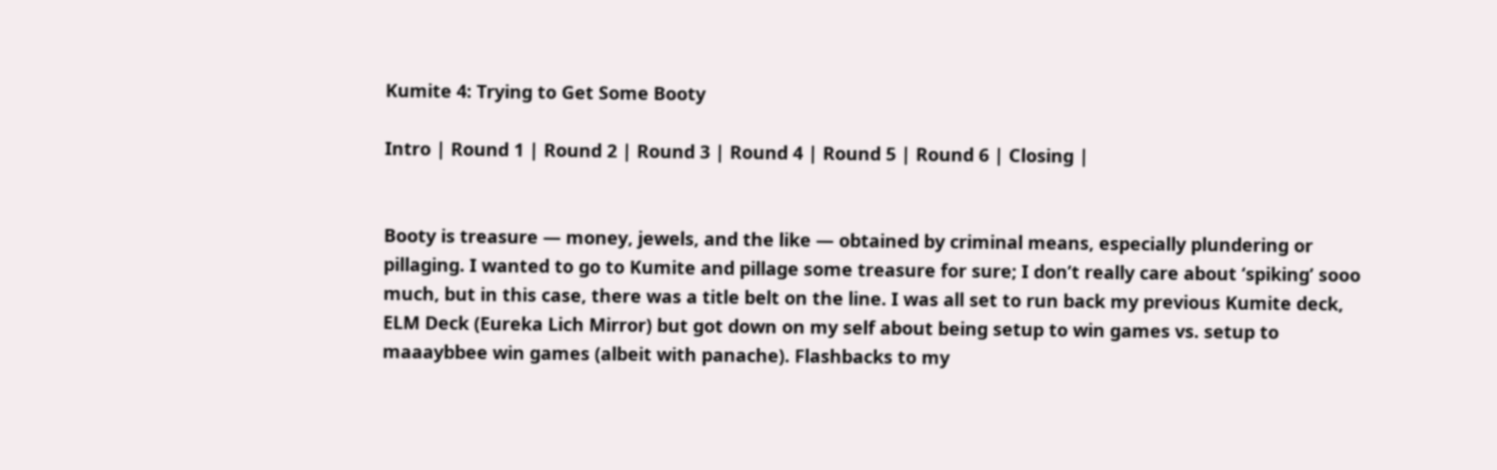Kumite 4: Trying to Get Some Booty

Intro | Round 1 | Round 2 | Round 3 | Round 4 | Round 5 | Round 6 | Closing |


Booty is treasure — money, jewels, and the like — obtained by criminal means, especially plundering or pillaging. I wanted to go to Kumite and pillage some treasure for sure; I don’t really care about ‘spiking’ sooo much, but in this case, there was a title belt on the line. I was all set to run back my previous Kumite deck, ELM Deck (Eureka Lich Mirror) but got down on my self about being setup to win games vs. setup to maaaybbee win games (albeit with panache). Flashbacks to my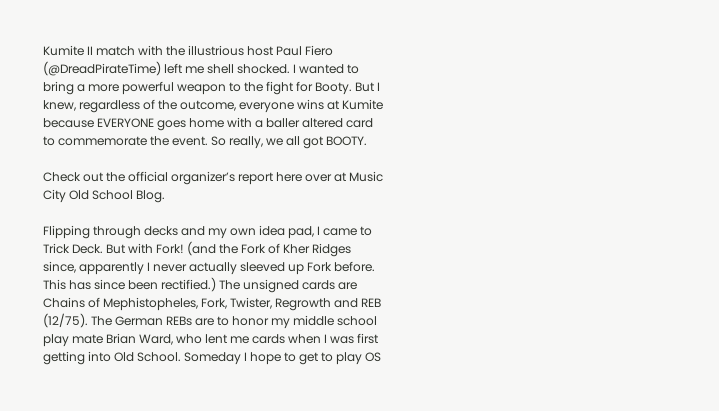Kumite II match with the illustrious host Paul Fiero (@DreadPirateTime) left me shell shocked. I wanted to bring a more powerful weapon to the fight for Booty. But I knew, regardless of the outcome, everyone wins at Kumite because EVERYONE goes home with a baller altered card to commemorate the event. So really, we all got BOOTY.

Check out the official organizer’s report here over at Music City Old School Blog.

Flipping through decks and my own idea pad, I came to Trick Deck. But with Fork! (and the Fork of Kher Ridges since, apparently I never actually sleeved up Fork before. This has since been rectified.) The unsigned cards are Chains of Mephistopheles, Fork, Twister, Regrowth and REB (12/75). The German REBs are to honor my middle school play mate Brian Ward, who lent me cards when I was first getting into Old School. Someday I hope to get to play OS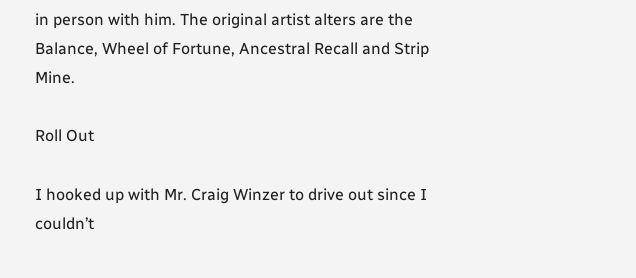in person with him. The original artist alters are the Balance, Wheel of Fortune, Ancestral Recall and Strip Mine.

Roll Out

I hooked up with Mr. Craig Winzer to drive out since I couldn’t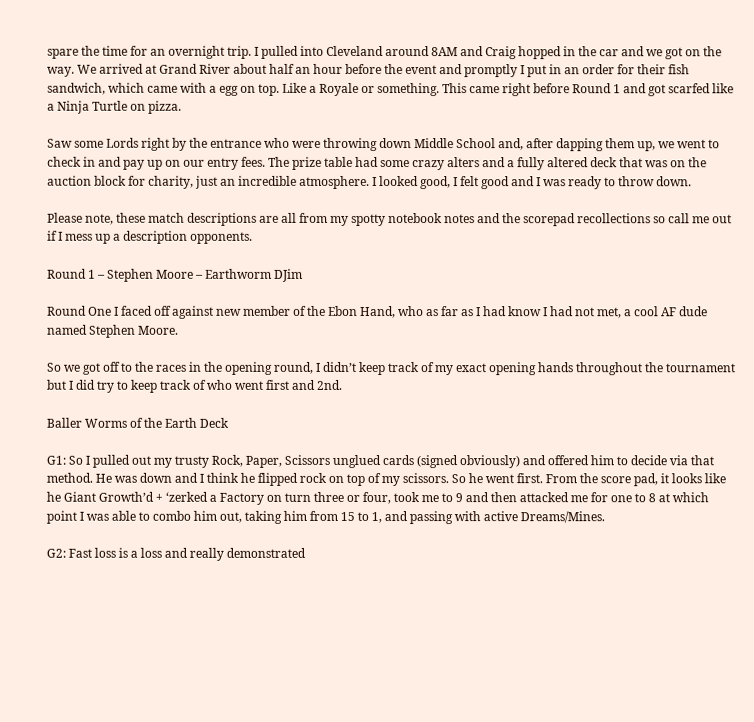spare the time for an overnight trip. I pulled into Cleveland around 8AM and Craig hopped in the car and we got on the way. We arrived at Grand River about half an hour before the event and promptly I put in an order for their fish sandwich, which came with a egg on top. Like a Royale or something. This came right before Round 1 and got scarfed like a Ninja Turtle on pizza.

Saw some Lords right by the entrance who were throwing down Middle School and, after dapping them up, we went to check in and pay up on our entry fees. The prize table had some crazy alters and a fully altered deck that was on the auction block for charity, just an incredible atmosphere. I looked good, I felt good and I was ready to throw down.

Please note, these match descriptions are all from my spotty notebook notes and the scorepad recollections so call me out if I mess up a description opponents.

Round 1 – Stephen Moore – Earthworm DJim

Round One I faced off against new member of the Ebon Hand, who as far as I had know I had not met, a cool AF dude named Stephen Moore.

So we got off to the races in the opening round, I didn’t keep track of my exact opening hands throughout the tournament but I did try to keep track of who went first and 2nd.

Baller Worms of the Earth Deck

G1: So I pulled out my trusty Rock, Paper, Scissors unglued cards (signed obviously) and offered him to decide via that method. He was down and I think he flipped rock on top of my scissors. So he went first. From the score pad, it looks like he Giant Growth’d + ‘zerked a Factory on turn three or four, took me to 9 and then attacked me for one to 8 at which point I was able to combo him out, taking him from 15 to 1, and passing with active Dreams/Mines.

G2: Fast loss is a loss and really demonstrated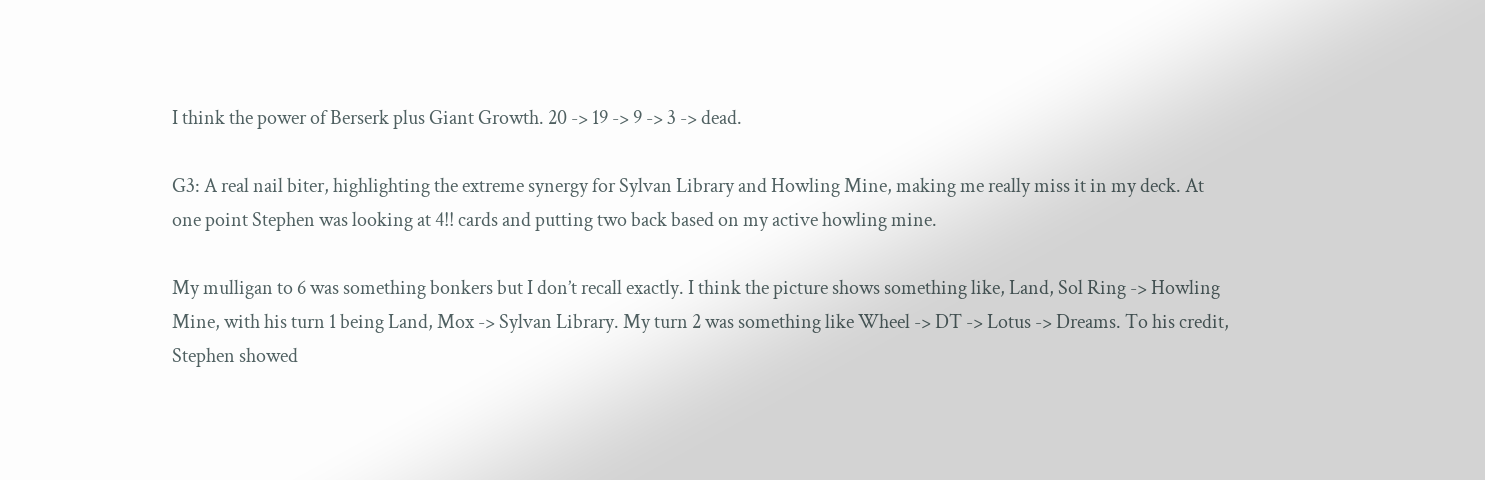I think the power of Berserk plus Giant Growth. 20 -> 19 -> 9 -> 3 -> dead.

G3: A real nail biter, highlighting the extreme synergy for Sylvan Library and Howling Mine, making me really miss it in my deck. At one point Stephen was looking at 4!! cards and putting two back based on my active howling mine.

My mulligan to 6 was something bonkers but I don’t recall exactly. I think the picture shows something like, Land, Sol Ring -> Howling Mine, with his turn 1 being Land, Mox -> Sylvan Library. My turn 2 was something like Wheel -> DT -> Lotus -> Dreams. To his credit, Stephen showed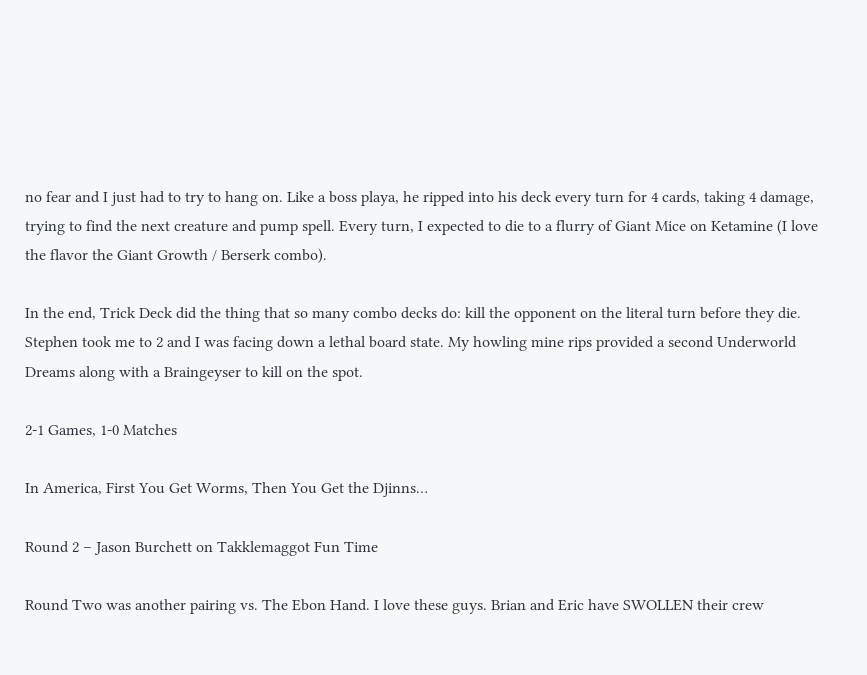no fear and I just had to try to hang on. Like a boss playa, he ripped into his deck every turn for 4 cards, taking 4 damage, trying to find the next creature and pump spell. Every turn, I expected to die to a flurry of Giant Mice on Ketamine (I love the flavor the Giant Growth / Berserk combo).

In the end, Trick Deck did the thing that so many combo decks do: kill the opponent on the literal turn before they die. Stephen took me to 2 and I was facing down a lethal board state. My howling mine rips provided a second Underworld Dreams along with a Braingeyser to kill on the spot.

2-1 Games, 1-0 Matches

In America, First You Get Worms, Then You Get the Djinns…

Round 2 – Jason Burchett on Takklemaggot Fun Time

Round Two was another pairing vs. The Ebon Hand. I love these guys. Brian and Eric have SWOLLEN their crew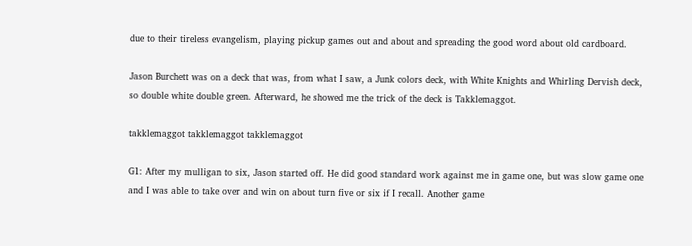due to their tireless evangelism, playing pickup games out and about and spreading the good word about old cardboard.

Jason Burchett was on a deck that was, from what I saw, a Junk colors deck, with White Knights and Whirling Dervish deck, so double white double green. Afterward, he showed me the trick of the deck is Takklemaggot.

takklemaggot takklemaggot takklemaggot

G1: After my mulligan to six, Jason started off. He did good standard work against me in game one, but was slow game one and I was able to take over and win on about turn five or six if I recall. Another game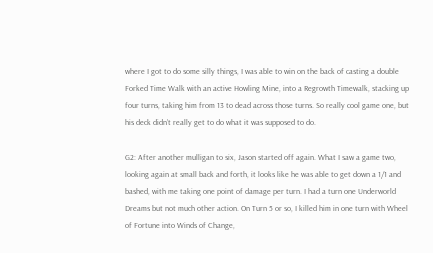where I got to do some silly things, I was able to win on the back of casting a double Forked Time Walk with an active Howling Mine, into a Regrowth Timewalk, stacking up four turns, taking him from 13 to dead across those turns. So really cool game one, but his deck didn’t really get to do what it was supposed to do.

G2: After another mulligan to six, Jason started off again. What I saw a game two, looking again at small back and forth, it looks like he was able to get down a 1/1 and bashed, with me taking one point of damage per turn. I had a turn one Underworld Dreams but not much other action. On Turn 5 or so, I killed him in one turn with Wheel of Fortune into Winds of Change,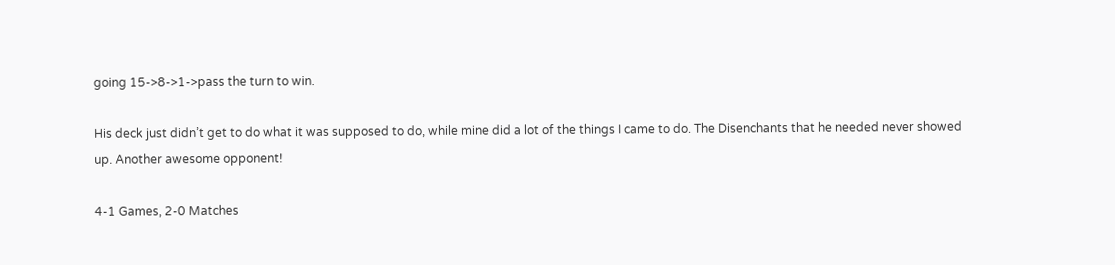going 15->8->1->pass the turn to win.

His deck just didn’t get to do what it was supposed to do, while mine did a lot of the things I came to do. The Disenchants that he needed never showed up. Another awesome opponent!

4-1 Games, 2-0 Matches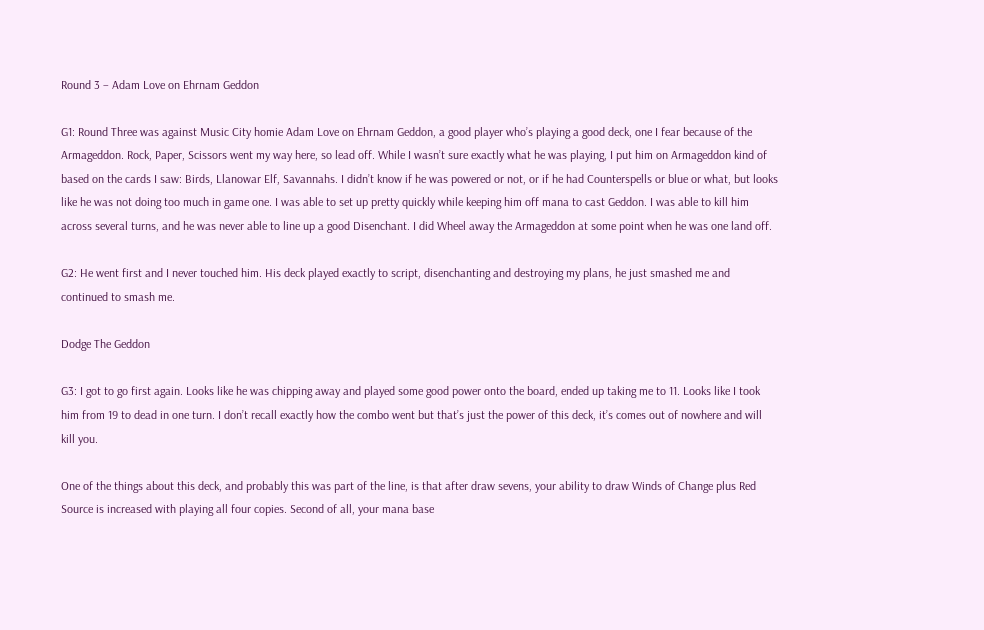Round 3 – Adam Love on Ehrnam Geddon

G1: Round Three was against Music City homie Adam Love on Ehrnam Geddon, a good player who’s playing a good deck, one I fear because of the Armageddon. Rock, Paper, Scissors went my way here, so lead off. While I wasn’t sure exactly what he was playing, I put him on Armageddon kind of based on the cards I saw: Birds, Llanowar Elf, Savannahs. I didn’t know if he was powered or not, or if he had Counterspells or blue or what, but looks like he was not doing too much in game one. I was able to set up pretty quickly while keeping him off mana to cast Geddon. I was able to kill him across several turns, and he was never able to line up a good Disenchant. I did Wheel away the Armageddon at some point when he was one land off.

G2: He went first and I never touched him. His deck played exactly to script, disenchanting and destroying my plans, he just smashed me and continued to smash me.

Dodge The Geddon

G3: I got to go first again. Looks like he was chipping away and played some good power onto the board, ended up taking me to 11. Looks like I took him from 19 to dead in one turn. I don’t recall exactly how the combo went but that’s just the power of this deck, it’s comes out of nowhere and will kill you.

One of the things about this deck, and probably this was part of the line, is that after draw sevens, your ability to draw Winds of Change plus Red Source is increased with playing all four copies. Second of all, your mana base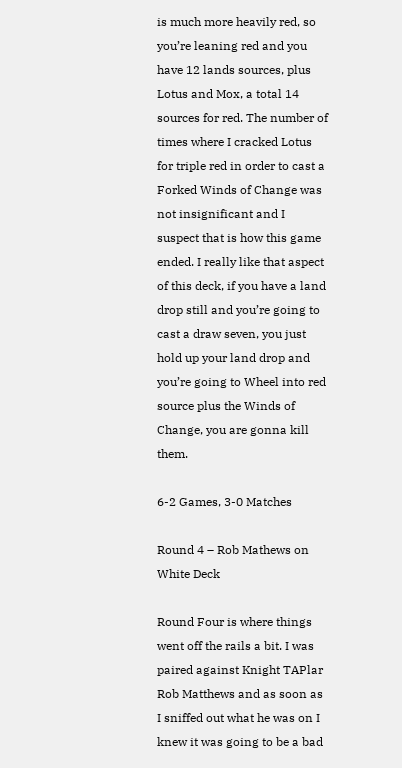is much more heavily red, so you’re leaning red and you have 12 lands sources, plus Lotus and Mox, a total 14 sources for red. The number of times where I cracked Lotus for triple red in order to cast a Forked Winds of Change was not insignificant and I suspect that is how this game ended. I really like that aspect of this deck, if you have a land drop still and you’re going to cast a draw seven, you just hold up your land drop and you’re going to Wheel into red source plus the Winds of Change, you are gonna kill them.

6-2 Games, 3-0 Matches

Round 4 – Rob Mathews on White Deck

Round Four is where things went off the rails a bit. I was paired against Knight TAPlar Rob Matthews and as soon as I sniffed out what he was on I knew it was going to be a bad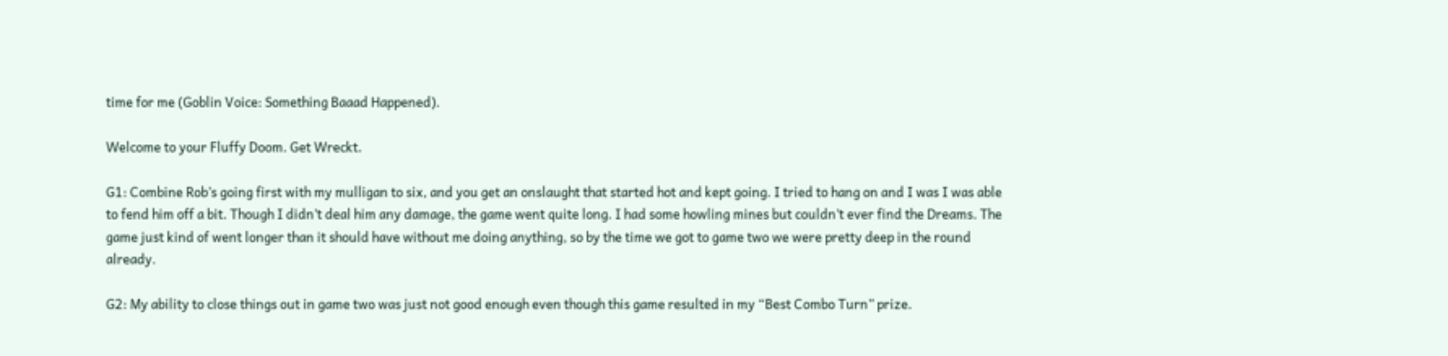time for me (Goblin Voice: Something Baaad Happened).

Welcome to your Fluffy Doom. Get Wreckt.

G1: Combine Rob’s going first with my mulligan to six, and you get an onslaught that started hot and kept going. I tried to hang on and I was I was able to fend him off a bit. Though I didn’t deal him any damage, the game went quite long. I had some howling mines but couldn’t ever find the Dreams. The game just kind of went longer than it should have without me doing anything, so by the time we got to game two we were pretty deep in the round already.

G2: My ability to close things out in game two was just not good enough even though this game resulted in my “Best Combo Turn” prize.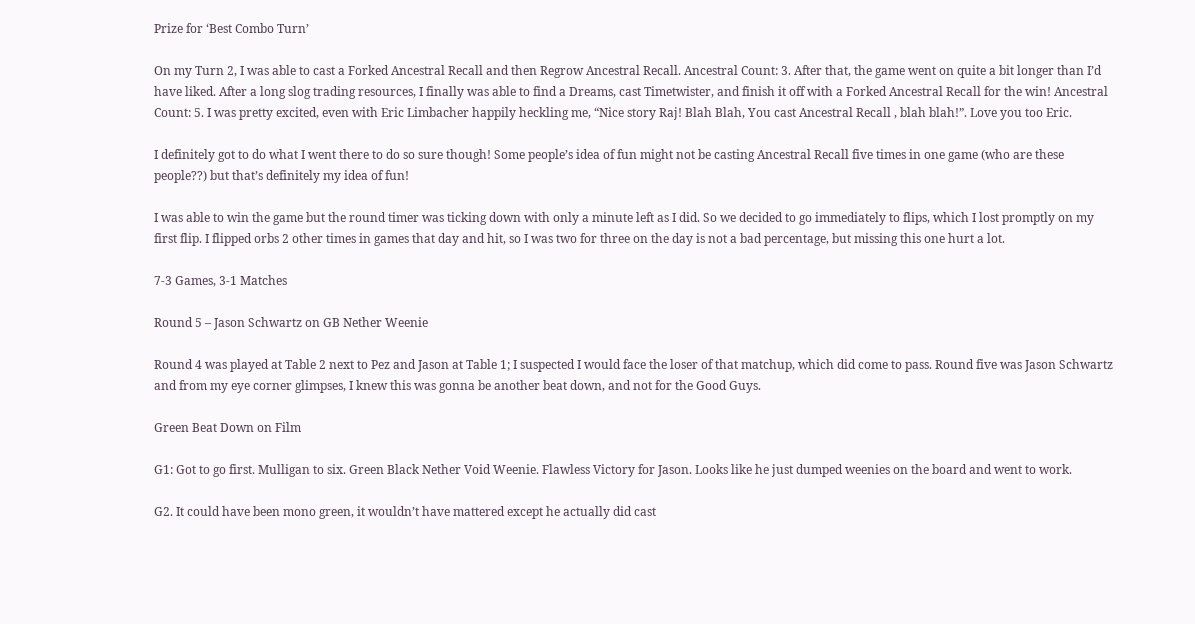Prize for ‘Best Combo Turn’

On my Turn 2, I was able to cast a Forked Ancestral Recall and then Regrow Ancestral Recall. Ancestral Count: 3. After that, the game went on quite a bit longer than I’d have liked. After a long slog trading resources, I finally was able to find a Dreams, cast Timetwister, and finish it off with a Forked Ancestral Recall for the win! Ancestral Count: 5. I was pretty excited, even with Eric Limbacher happily heckling me, “Nice story Raj! Blah Blah, You cast Ancestral Recall , blah blah!”. Love you too Eric.

I definitely got to do what I went there to do so sure though! Some people’s idea of fun might not be casting Ancestral Recall five times in one game (who are these people??) but that’s definitely my idea of fun!

I was able to win the game but the round timer was ticking down with only a minute left as I did. So we decided to go immediately to flips, which I lost promptly on my first flip. I flipped orbs 2 other times in games that day and hit, so I was two for three on the day is not a bad percentage, but missing this one hurt a lot.

7-3 Games, 3-1 Matches

Round 5 – Jason Schwartz on GB Nether Weenie

Round 4 was played at Table 2 next to Pez and Jason at Table 1; I suspected I would face the loser of that matchup, which did come to pass. Round five was Jason Schwartz and from my eye corner glimpses, I knew this was gonna be another beat down, and not for the Good Guys.

Green Beat Down on Film

G1: Got to go first. Mulligan to six. Green Black Nether Void Weenie. Flawless Victory for Jason. Looks like he just dumped weenies on the board and went to work.

G2. It could have been mono green, it wouldn’t have mattered except he actually did cast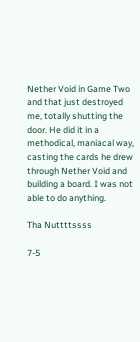Nether Void in Game Two and that just destroyed me, totally shutting the door. He did it in a methodical, maniacal way, casting the cards he drew through Nether Void and building a board. I was not able to do anything.

Tha Nuttttssss

7-5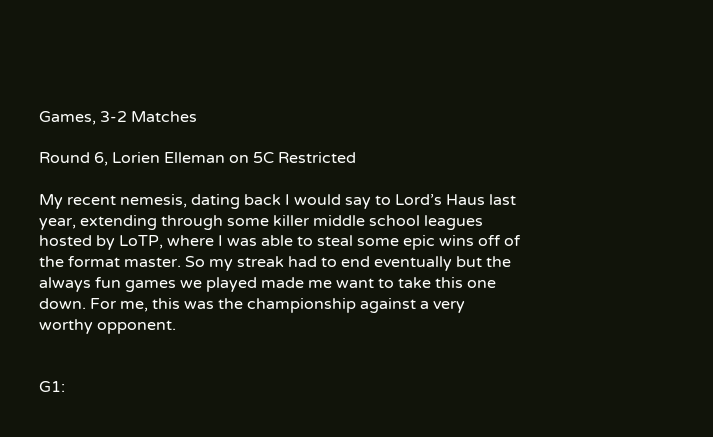Games, 3-2 Matches

Round 6, Lorien Elleman on 5C Restricted

My recent nemesis, dating back I would say to Lord’s Haus last year, extending through some killer middle school leagues hosted by LoTP, where I was able to steal some epic wins off of the format master. So my streak had to end eventually but the always fun games we played made me want to take this one down. For me, this was the championship against a very worthy opponent.


G1: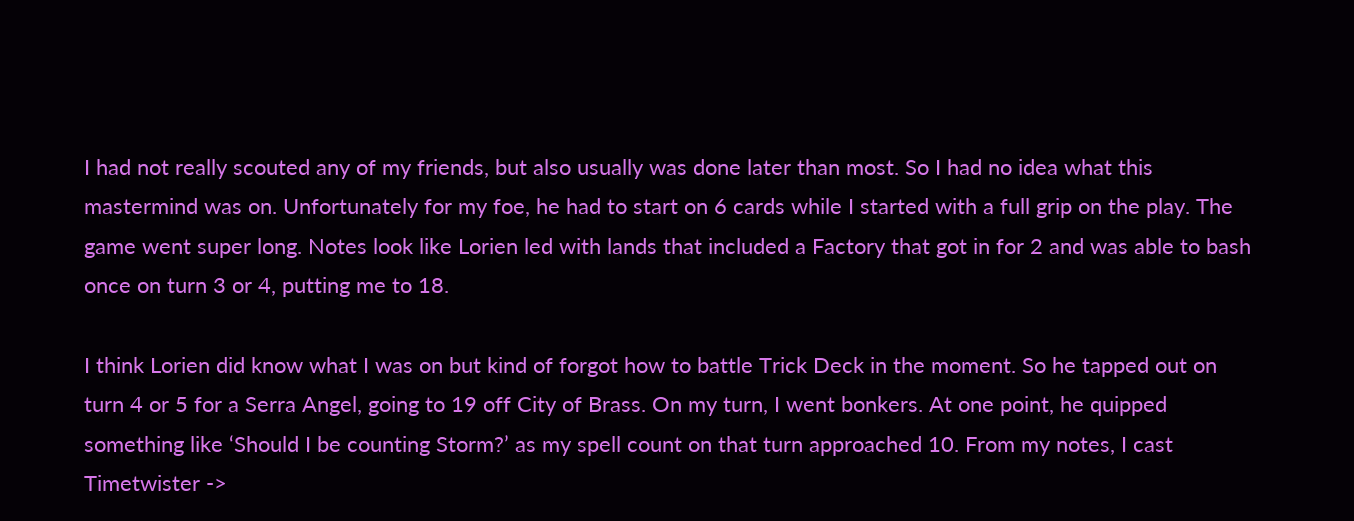I had not really scouted any of my friends, but also usually was done later than most. So I had no idea what this mastermind was on. Unfortunately for my foe, he had to start on 6 cards while I started with a full grip on the play. The game went super long. Notes look like Lorien led with lands that included a Factory that got in for 2 and was able to bash once on turn 3 or 4, putting me to 18.

I think Lorien did know what I was on but kind of forgot how to battle Trick Deck in the moment. So he tapped out on turn 4 or 5 for a Serra Angel, going to 19 off City of Brass. On my turn, I went bonkers. At one point, he quipped something like ‘Should I be counting Storm?’ as my spell count on that turn approached 10. From my notes, I cast Timetwister ->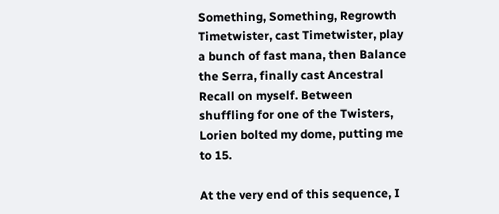Something, Something, Regrowth Timetwister, cast Timetwister, play a bunch of fast mana, then Balance the Serra, finally cast Ancestral Recall on myself. Between shuffling for one of the Twisters, Lorien bolted my dome, putting me to 15.

At the very end of this sequence, I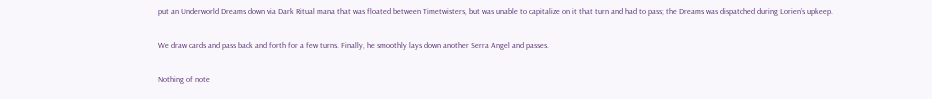put an Underworld Dreams down via Dark Ritual mana that was floated between Timetwisters, but was unable to capitalize on it that turn and had to pass; the Dreams was dispatched during Lorien’s upkeep.

We draw cards and pass back and forth for a few turns. Finally, he smoothly lays down another Serra Angel and passes.

Nothing of note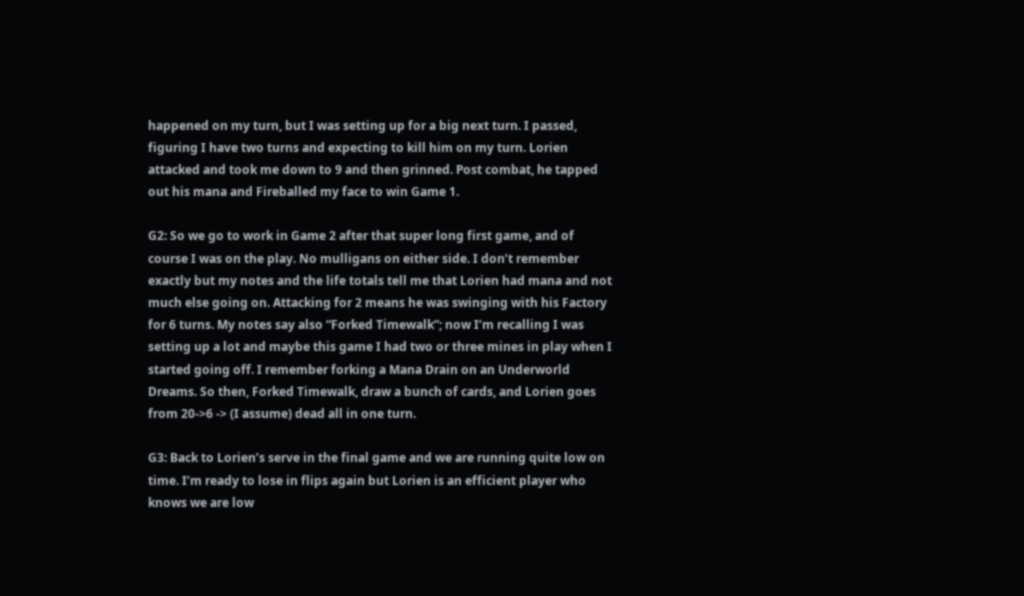happened on my turn, but I was setting up for a big next turn. I passed, figuring I have two turns and expecting to kill him on my turn. Lorien attacked and took me down to 9 and then grinned. Post combat, he tapped out his mana and Fireballed my face to win Game 1.

G2: So we go to work in Game 2 after that super long first game, and of course I was on the play. No mulligans on either side. I don’t remember exactly but my notes and the life totals tell me that Lorien had mana and not much else going on. Attacking for 2 means he was swinging with his Factory for 6 turns. My notes say also “Forked Timewalk”; now I’m recalling I was setting up a lot and maybe this game I had two or three mines in play when I started going off. I remember forking a Mana Drain on an Underworld Dreams. So then, Forked Timewalk, draw a bunch of cards, and Lorien goes from 20->6 -> (I assume) dead all in one turn.

G3: Back to Lorien’s serve in the final game and we are running quite low on time. I’m ready to lose in flips again but Lorien is an efficient player who knows we are low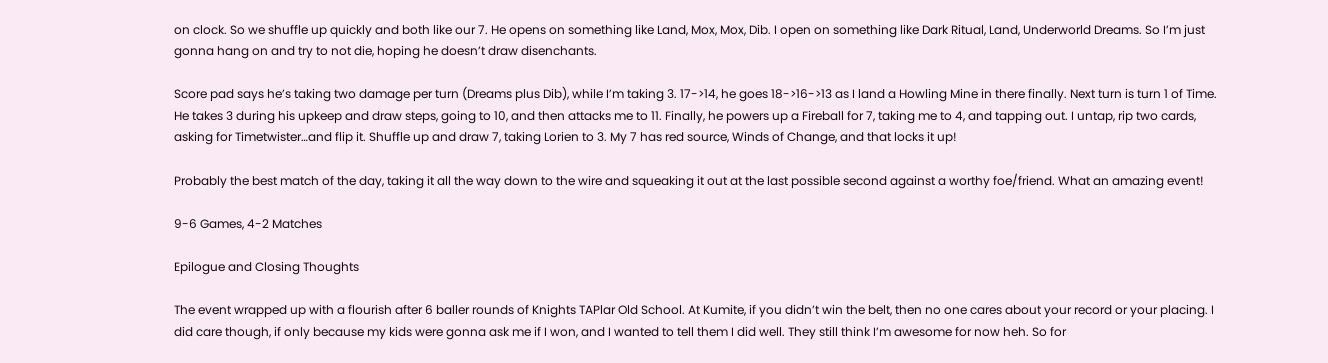on clock. So we shuffle up quickly and both like our 7. He opens on something like Land, Mox, Mox, Dib. I open on something like Dark Ritual, Land, Underworld Dreams. So I’m just gonna hang on and try to not die, hoping he doesn’t draw disenchants.

Score pad says he’s taking two damage per turn (Dreams plus Dib), while I’m taking 3. 17->14, he goes 18->16->13 as I land a Howling Mine in there finally. Next turn is turn 1 of Time. He takes 3 during his upkeep and draw steps, going to 10, and then attacks me to 11. Finally, he powers up a Fireball for 7, taking me to 4, and tapping out. I untap, rip two cards, asking for Timetwister…and flip it. Shuffle up and draw 7, taking Lorien to 3. My 7 has red source, Winds of Change, and that locks it up!

Probably the best match of the day, taking it all the way down to the wire and squeaking it out at the last possible second against a worthy foe/friend. What an amazing event!

9-6 Games, 4-2 Matches

Epilogue and Closing Thoughts

The event wrapped up with a flourish after 6 baller rounds of Knights TAPlar Old School. At Kumite, if you didn’t win the belt, then no one cares about your record or your placing. I did care though, if only because my kids were gonna ask me if I won, and I wanted to tell them I did well. They still think I’m awesome for now heh. So for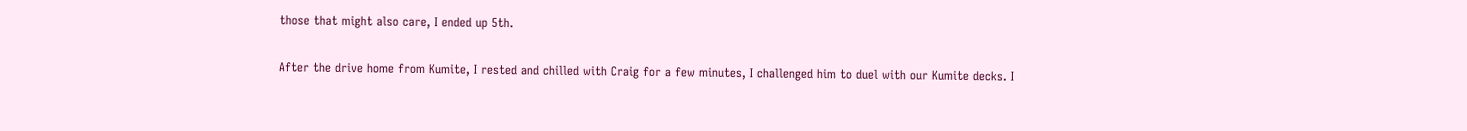those that might also care, I ended up 5th.

After the drive home from Kumite, I rested and chilled with Craig for a few minutes, I challenged him to duel with our Kumite decks. I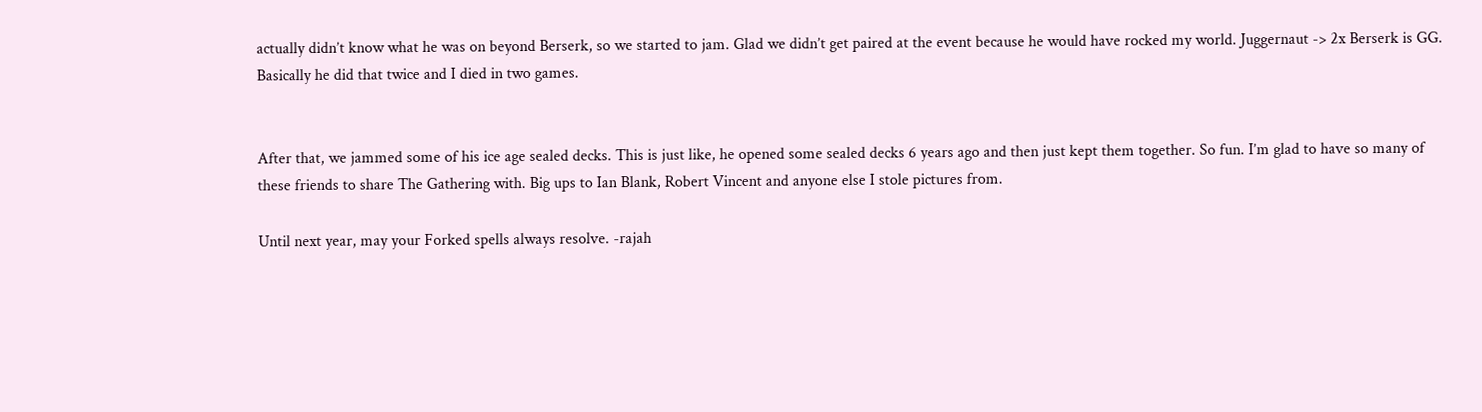actually didn’t know what he was on beyond Berserk, so we started to jam. Glad we didn’t get paired at the event because he would have rocked my world. Juggernaut -> 2x Berserk is GG. Basically he did that twice and I died in two games.


After that, we jammed some of his ice age sealed decks. This is just like, he opened some sealed decks 6 years ago and then just kept them together. So fun. I’m glad to have so many of these friends to share The Gathering with. Big ups to Ian Blank, Robert Vincent and anyone else I stole pictures from.

Until next year, may your Forked spells always resolve. -rajah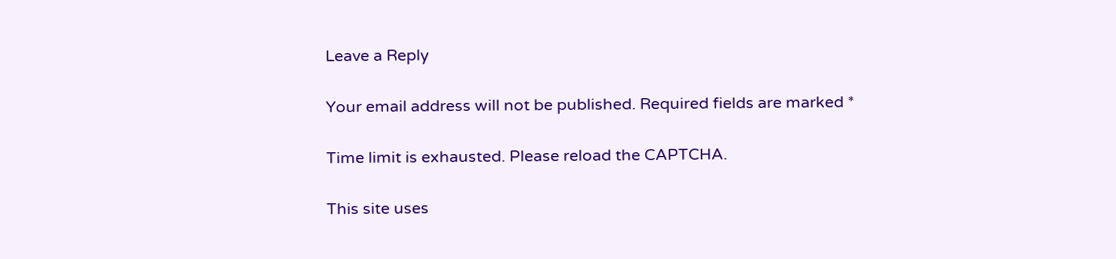Leave a Reply

Your email address will not be published. Required fields are marked *

Time limit is exhausted. Please reload the CAPTCHA.

This site uses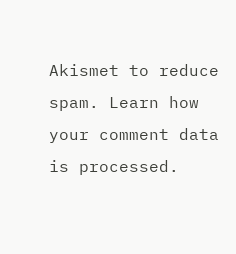Akismet to reduce spam. Learn how your comment data is processed.